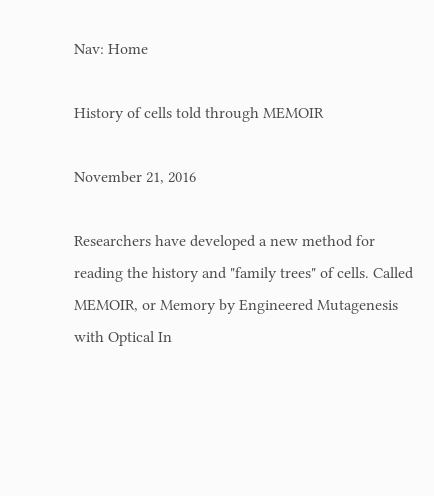Nav: Home

History of cells told through MEMOIR

November 21, 2016

Researchers have developed a new method for reading the history and "family trees" of cells. Called MEMOIR, or Memory by Engineered Mutagenesis with Optical In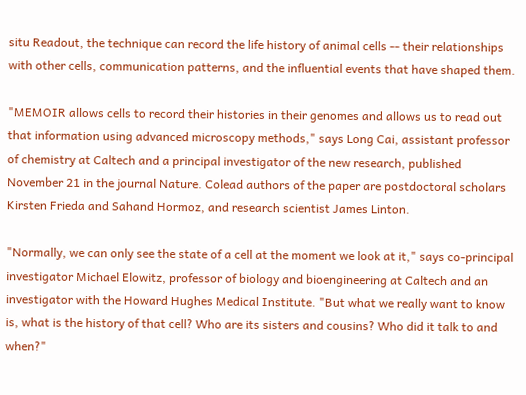situ Readout, the technique can record the life history of animal cells -- their relationships with other cells, communication patterns, and the influential events that have shaped them.

"MEMOIR allows cells to record their histories in their genomes and allows us to read out that information using advanced microscopy methods," says Long Cai, assistant professor of chemistry at Caltech and a principal investigator of the new research, published November 21 in the journal Nature. Colead authors of the paper are postdoctoral scholars Kirsten Frieda and Sahand Hormoz, and research scientist James Linton.

"Normally, we can only see the state of a cell at the moment we look at it," says co-principal investigator Michael Elowitz, professor of biology and bioengineering at Caltech and an investigator with the Howard Hughes Medical Institute. "But what we really want to know is, what is the history of that cell? Who are its sisters and cousins? Who did it talk to and when?"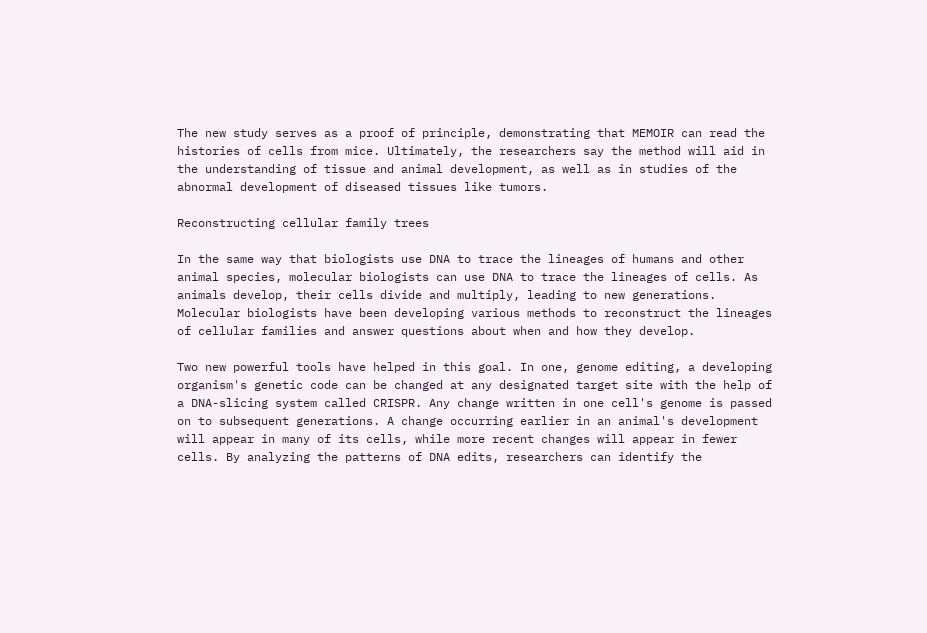The new study serves as a proof of principle, demonstrating that MEMOIR can read the histories of cells from mice. Ultimately, the researchers say the method will aid in the understanding of tissue and animal development, as well as in studies of the abnormal development of diseased tissues like tumors.

Reconstructing cellular family trees

In the same way that biologists use DNA to trace the lineages of humans and other animal species, molecular biologists can use DNA to trace the lineages of cells. As animals develop, their cells divide and multiply, leading to new generations. Molecular biologists have been developing various methods to reconstruct the lineages of cellular families and answer questions about when and how they develop.

Two new powerful tools have helped in this goal. In one, genome editing, a developing organism's genetic code can be changed at any designated target site with the help of a DNA-slicing system called CRISPR. Any change written in one cell's genome is passed on to subsequent generations. A change occurring earlier in an animal's development will appear in many of its cells, while more recent changes will appear in fewer cells. By analyzing the patterns of DNA edits, researchers can identify the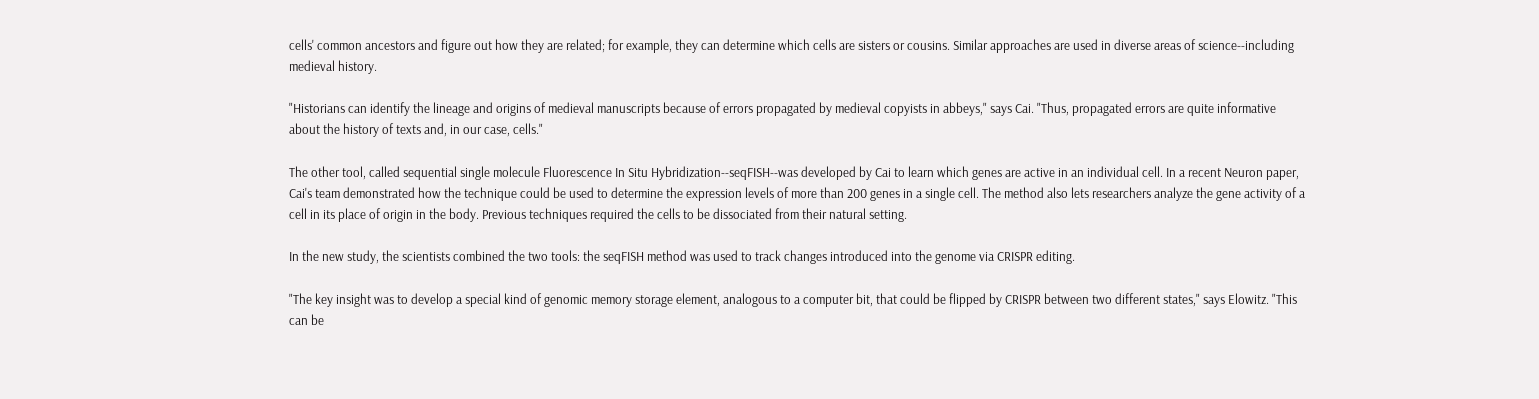cells' common ancestors and figure out how they are related; for example, they can determine which cells are sisters or cousins. Similar approaches are used in diverse areas of science--including medieval history.

"Historians can identify the lineage and origins of medieval manuscripts because of errors propagated by medieval copyists in abbeys," says Cai. "Thus, propagated errors are quite informative about the history of texts and, in our case, cells."

The other tool, called sequential single molecule Fluorescence In Situ Hybridization--seqFISH--was developed by Cai to learn which genes are active in an individual cell. In a recent Neuron paper, Cai's team demonstrated how the technique could be used to determine the expression levels of more than 200 genes in a single cell. The method also lets researchers analyze the gene activity of a cell in its place of origin in the body. Previous techniques required the cells to be dissociated from their natural setting.

In the new study, the scientists combined the two tools: the seqFISH method was used to track changes introduced into the genome via CRISPR editing.

"The key insight was to develop a special kind of genomic memory storage element, analogous to a computer bit, that could be flipped by CRISPR between two different states," says Elowitz. "This can be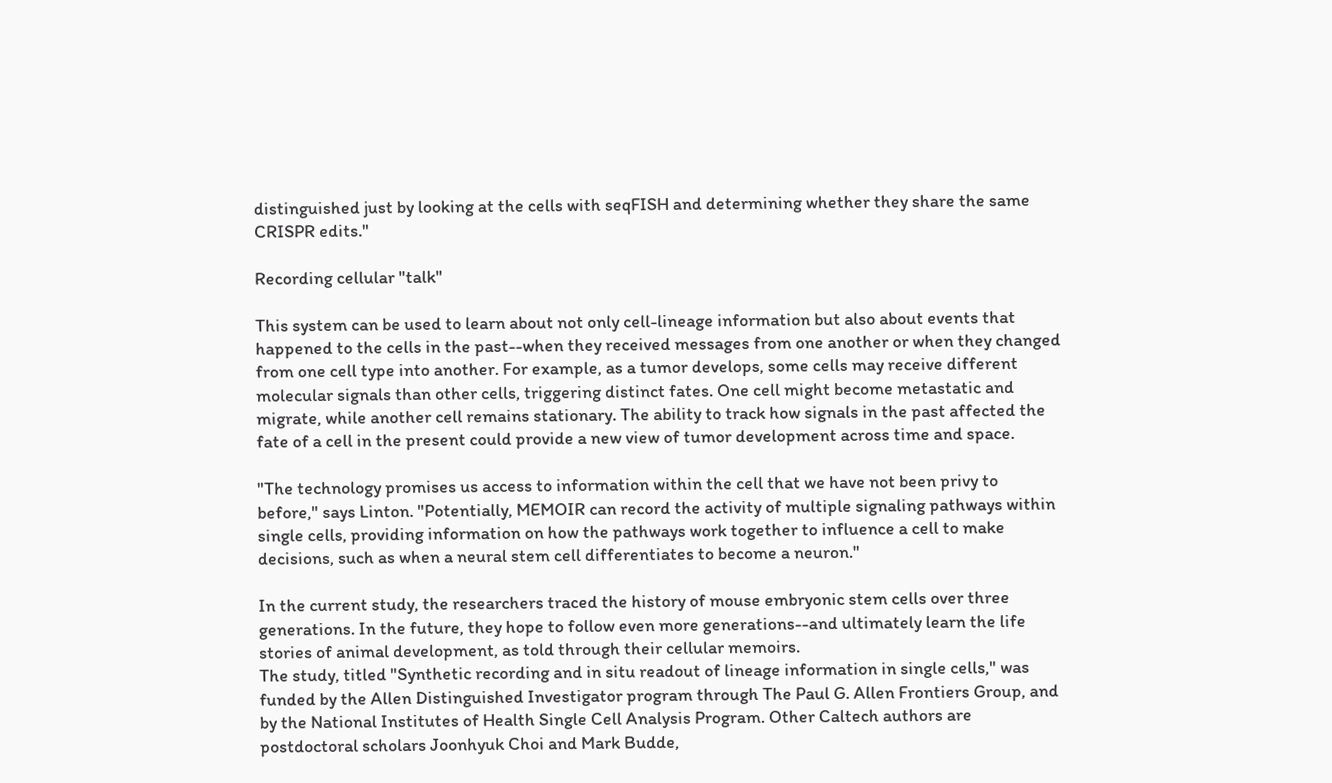distinguished just by looking at the cells with seqFISH and determining whether they share the same CRISPR edits."

Recording cellular "talk"

This system can be used to learn about not only cell-lineage information but also about events that happened to the cells in the past--when they received messages from one another or when they changed from one cell type into another. For example, as a tumor develops, some cells may receive different molecular signals than other cells, triggering distinct fates. One cell might become metastatic and migrate, while another cell remains stationary. The ability to track how signals in the past affected the fate of a cell in the present could provide a new view of tumor development across time and space.

"The technology promises us access to information within the cell that we have not been privy to before," says Linton. "Potentially, MEMOIR can record the activity of multiple signaling pathways within single cells, providing information on how the pathways work together to influence a cell to make decisions, such as when a neural stem cell differentiates to become a neuron."

In the current study, the researchers traced the history of mouse embryonic stem cells over three generations. In the future, they hope to follow even more generations--and ultimately learn the life stories of animal development, as told through their cellular memoirs.
The study, titled "Synthetic recording and in situ readout of lineage information in single cells," was funded by the Allen Distinguished Investigator program through The Paul G. Allen Frontiers Group, and by the National Institutes of Health Single Cell Analysis Program. Other Caltech authors are postdoctoral scholars Joonhyuk Choi and Mark Budde,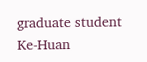graduate student Ke-Huan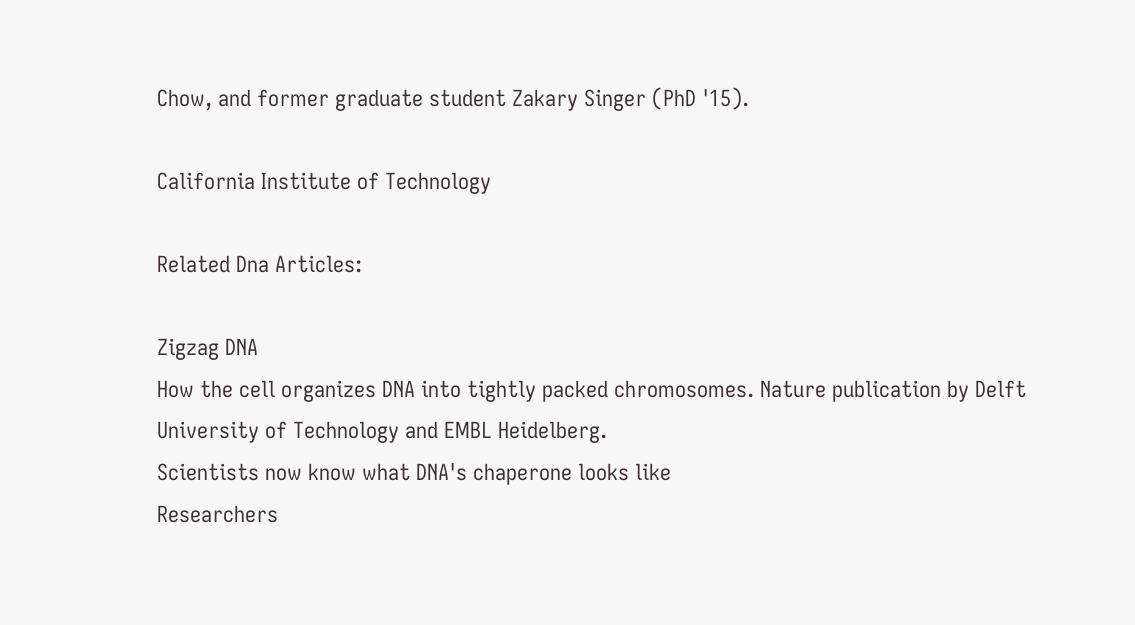Chow, and former graduate student Zakary Singer (PhD '15).

California Institute of Technology

Related Dna Articles:

Zigzag DNA
How the cell organizes DNA into tightly packed chromosomes. Nature publication by Delft University of Technology and EMBL Heidelberg.
Scientists now know what DNA's chaperone looks like
Researchers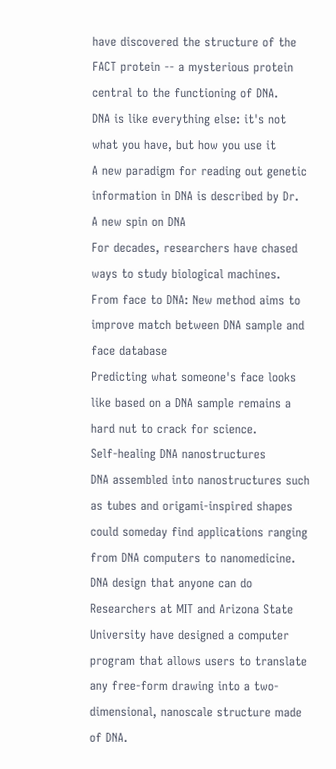have discovered the structure of the FACT protein -- a mysterious protein central to the functioning of DNA.
DNA is like everything else: it's not what you have, but how you use it
A new paradigm for reading out genetic information in DNA is described by Dr.
A new spin on DNA
For decades, researchers have chased ways to study biological machines.
From face to DNA: New method aims to improve match between DNA sample and face database
Predicting what someone's face looks like based on a DNA sample remains a hard nut to crack for science.
Self-healing DNA nanostructures
DNA assembled into nanostructures such as tubes and origami-inspired shapes could someday find applications ranging from DNA computers to nanomedicine.
DNA design that anyone can do
Researchers at MIT and Arizona State University have designed a computer program that allows users to translate any free-form drawing into a two-dimensional, nanoscale structure made of DNA.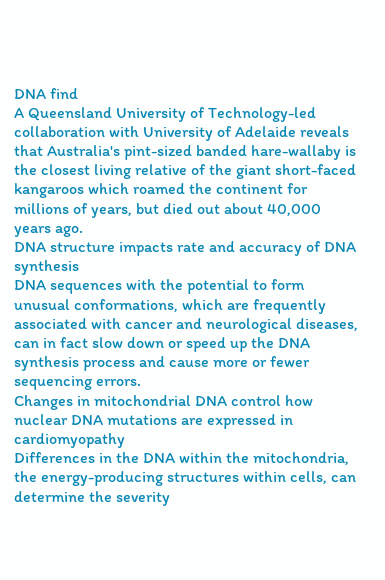DNA find
A Queensland University of Technology-led collaboration with University of Adelaide reveals that Australia's pint-sized banded hare-wallaby is the closest living relative of the giant short-faced kangaroos which roamed the continent for millions of years, but died out about 40,000 years ago.
DNA structure impacts rate and accuracy of DNA synthesis
DNA sequences with the potential to form unusual conformations, which are frequently associated with cancer and neurological diseases, can in fact slow down or speed up the DNA synthesis process and cause more or fewer sequencing errors.
Changes in mitochondrial DNA control how nuclear DNA mutations are expressed in cardiomyopathy
Differences in the DNA within the mitochondria, the energy-producing structures within cells, can determine the severity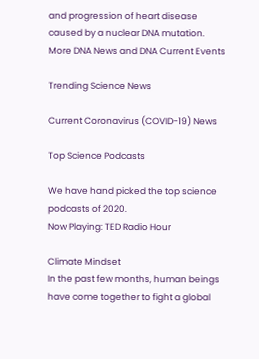and progression of heart disease caused by a nuclear DNA mutation.
More DNA News and DNA Current Events

Trending Science News

Current Coronavirus (COVID-19) News

Top Science Podcasts

We have hand picked the top science podcasts of 2020.
Now Playing: TED Radio Hour

Climate Mindset
In the past few months, human beings have come together to fight a global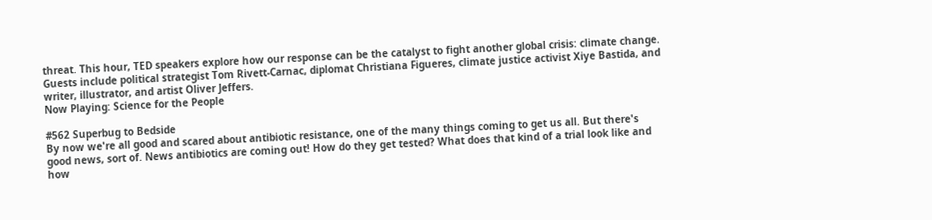threat. This hour, TED speakers explore how our response can be the catalyst to fight another global crisis: climate change. Guests include political strategist Tom Rivett-Carnac, diplomat Christiana Figueres, climate justice activist Xiye Bastida, and writer, illustrator, and artist Oliver Jeffers.
Now Playing: Science for the People

#562 Superbug to Bedside
By now we're all good and scared about antibiotic resistance, one of the many things coming to get us all. But there's good news, sort of. News antibiotics are coming out! How do they get tested? What does that kind of a trial look like and how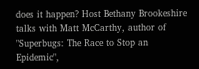does it happen? Host Bethany Brookeshire talks with Matt McCarthy, author of "Superbugs: The Race to Stop an Epidemic",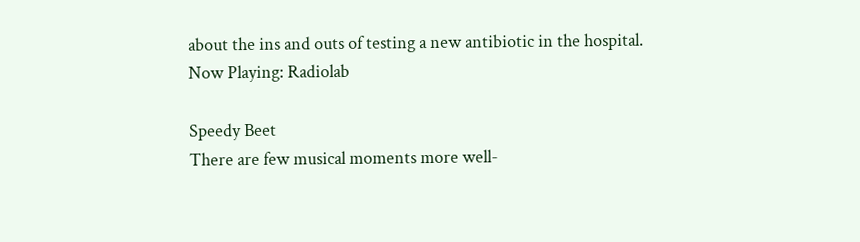about the ins and outs of testing a new antibiotic in the hospital.
Now Playing: Radiolab

Speedy Beet
There are few musical moments more well-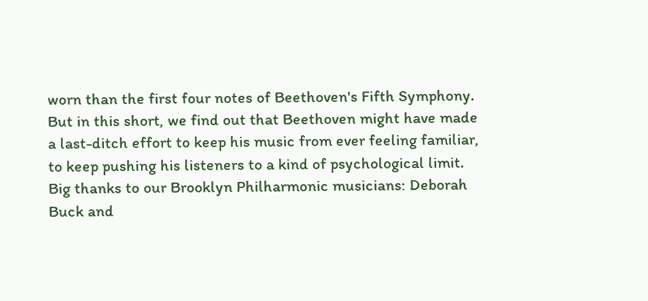worn than the first four notes of Beethoven's Fifth Symphony. But in this short, we find out that Beethoven might have made a last-ditch effort to keep his music from ever feeling familiar, to keep pushing his listeners to a kind of psychological limit. Big thanks to our Brooklyn Philharmonic musicians: Deborah Buck and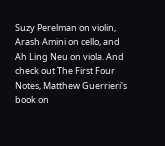Suzy Perelman on violin, Arash Amini on cello, and Ah Ling Neu on viola. And check out The First Four Notes, Matthew Guerrieri's book on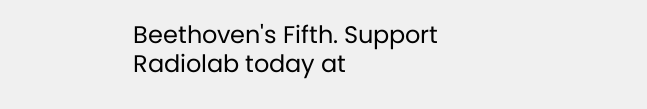Beethoven's Fifth. Support Radiolab today at